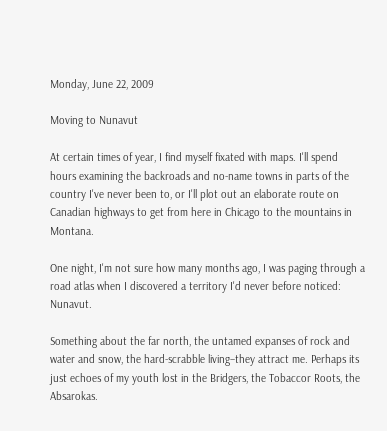Monday, June 22, 2009

Moving to Nunavut

At certain times of year, I find myself fixated with maps. I'll spend hours examining the backroads and no-name towns in parts of the country I've never been to, or I'll plot out an elaborate route on Canadian highways to get from here in Chicago to the mountains in Montana.

One night, I'm not sure how many months ago, I was paging through a road atlas when I discovered a territory I'd never before noticed: Nunavut.

Something about the far north, the untamed expanses of rock and water and snow, the hard-scrabble living–they attract me. Perhaps its just echoes of my youth lost in the Bridgers, the Tobaccor Roots, the Absarokas.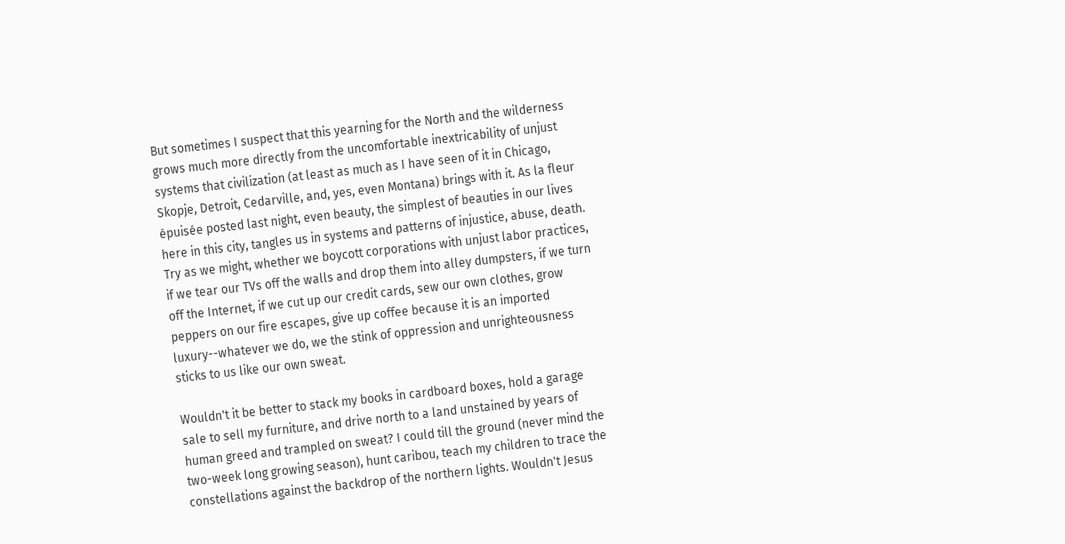But sometimes I suspect that this yearning for the North and the wilderness grows much more directly from the uncomfortable inextricability of unjust systems that civilization (at least as much as I have seen of it in Chicago, Skopje, Detroit, Cedarville, and, yes, even Montana) brings with it. As la fleur épuisée posted last night, even beauty, the simplest of beauties in our lives here in this city, tangles us in systems and patterns of injustice, abuse, death. Try as we might, whether we boycott corporations with unjust labor practices, if we tear our TVs off the walls and drop them into alley dumpsters, if we turn off the Internet, if we cut up our credit cards, sew our own clothes, grow peppers on our fire escapes, give up coffee because it is an imported luxury--whatever we do, we the stink of oppression and unrighteousness sticks to us like our own sweat.

Wouldn't it be better to stack my books in cardboard boxes, hold a garage sale to sell my furniture, and drive north to a land unstained by years of human greed and trampled on sweat? I could till the ground (never mind the two-week long growing season), hunt caribou, teach my children to trace the constellations against the backdrop of the northern lights. Wouldn't Jesus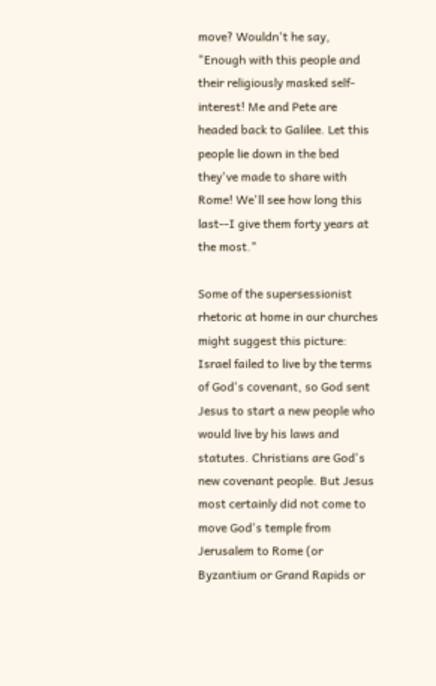move? Wouldn't he say, "Enough with this people and their religiously masked self-interest! Me and Pete are headed back to Galilee. Let this people lie down in the bed they've made to share with Rome! We'll see how long this last--I give them forty years at the most."

Some of the supersessionist rhetoric at home in our churches might suggest this picture: Israel failed to live by the terms of God's covenant, so God sent Jesus to start a new people who would live by his laws and statutes. Christians are God's new covenant people. But Jesus most certainly did not come to move God's temple from Jerusalem to Rome (or Byzantium or Grand Rapids or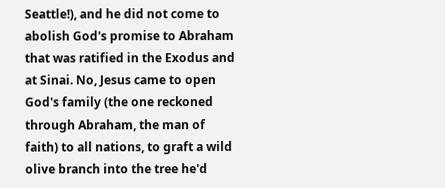Seattle!), and he did not come to abolish God's promise to Abraham that was ratified in the Exodus and at Sinai. No, Jesus came to open God's family (the one reckoned through Abraham, the man of faith) to all nations, to graft a wild olive branch into the tree he'd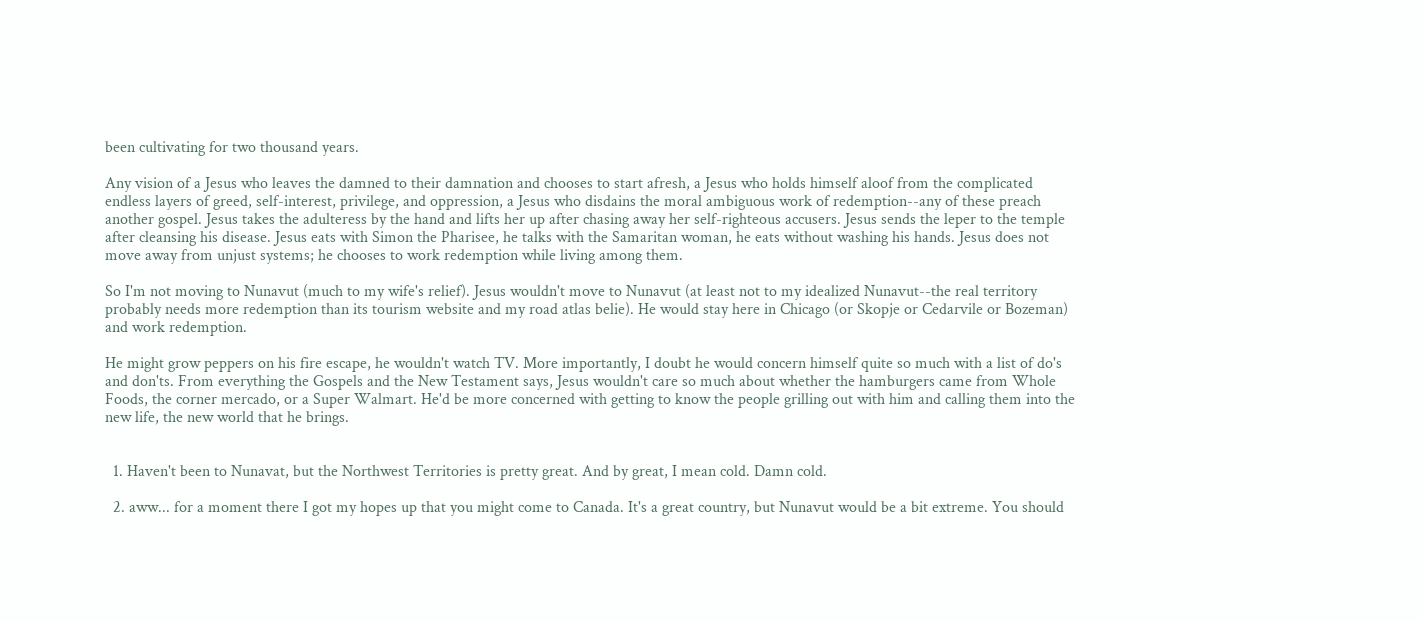been cultivating for two thousand years.

Any vision of a Jesus who leaves the damned to their damnation and chooses to start afresh, a Jesus who holds himself aloof from the complicated endless layers of greed, self-interest, privilege, and oppression, a Jesus who disdains the moral ambiguous work of redemption--any of these preach another gospel. Jesus takes the adulteress by the hand and lifts her up after chasing away her self-righteous accusers. Jesus sends the leper to the temple after cleansing his disease. Jesus eats with Simon the Pharisee, he talks with the Samaritan woman, he eats without washing his hands. Jesus does not move away from unjust systems; he chooses to work redemption while living among them.

So I'm not moving to Nunavut (much to my wife's relief). Jesus wouldn't move to Nunavut (at least not to my idealized Nunavut--the real territory probably needs more redemption than its tourism website and my road atlas belie). He would stay here in Chicago (or Skopje or Cedarvile or Bozeman) and work redemption.

He might grow peppers on his fire escape, he wouldn't watch TV. More importantly, I doubt he would concern himself quite so much with a list of do's and don'ts. From everything the Gospels and the New Testament says, Jesus wouldn't care so much about whether the hamburgers came from Whole Foods, the corner mercado, or a Super Walmart. He'd be more concerned with getting to know the people grilling out with him and calling them into the new life, the new world that he brings.


  1. Haven't been to Nunavat, but the Northwest Territories is pretty great. And by great, I mean cold. Damn cold.

  2. aww... for a moment there I got my hopes up that you might come to Canada. It's a great country, but Nunavut would be a bit extreme. You should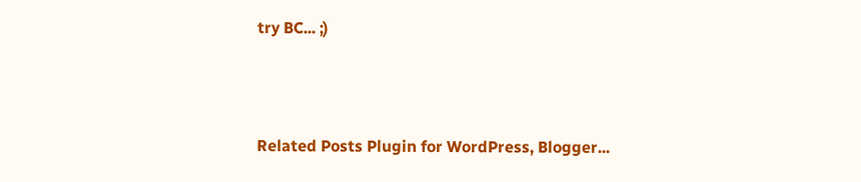try BC... ;)



Related Posts Plugin for WordPress, Blogger...